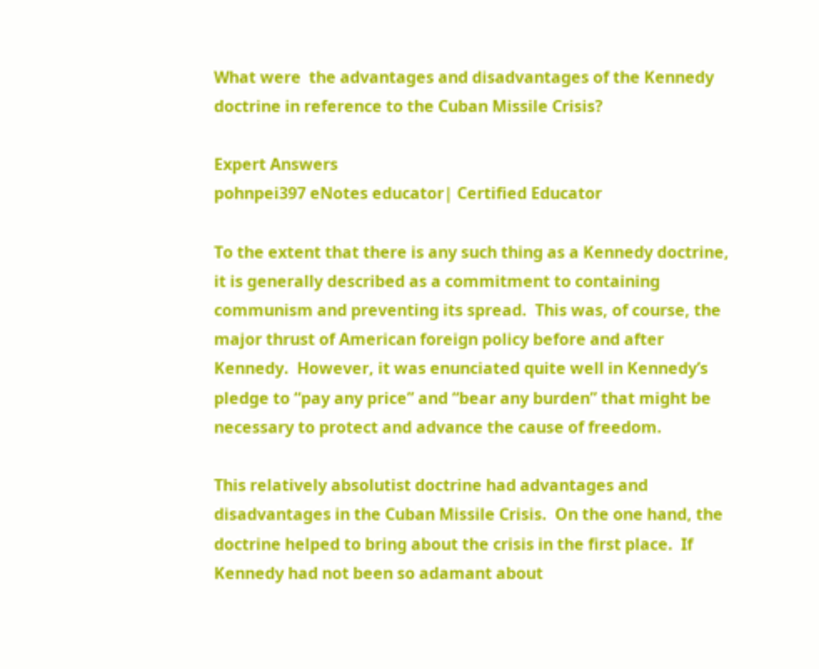What were  the advantages and disadvantages of the Kennedy doctrine in reference to the Cuban Missile Crisis?

Expert Answers
pohnpei397 eNotes educator| Certified Educator

To the extent that there is any such thing as a Kennedy doctrine, it is generally described as a commitment to containing communism and preventing its spread.  This was, of course, the major thrust of American foreign policy before and after Kennedy.  However, it was enunciated quite well in Kennedy’s pledge to “pay any price” and “bear any burden” that might be necessary to protect and advance the cause of freedom.

This relatively absolutist doctrine had advantages and disadvantages in the Cuban Missile Crisis.  On the one hand, the doctrine helped to bring about the crisis in the first place.  If Kennedy had not been so adamant about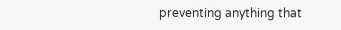preventing anything that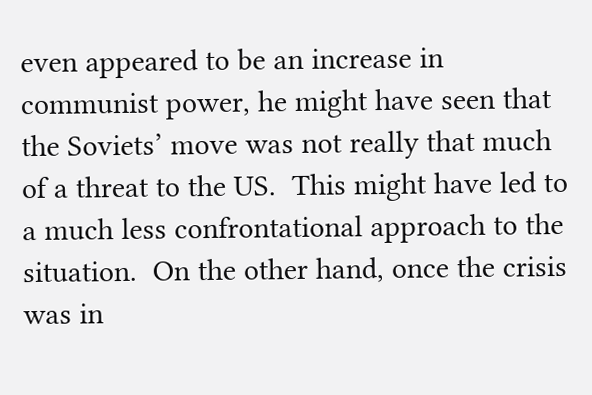even appeared to be an increase in communist power, he might have seen that the Soviets’ move was not really that much of a threat to the US.  This might have led to a much less confrontational approach to the situation.  On the other hand, once the crisis was in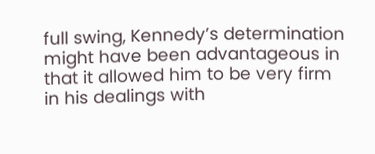full swing, Kennedy’s determination might have been advantageous in that it allowed him to be very firm in his dealings with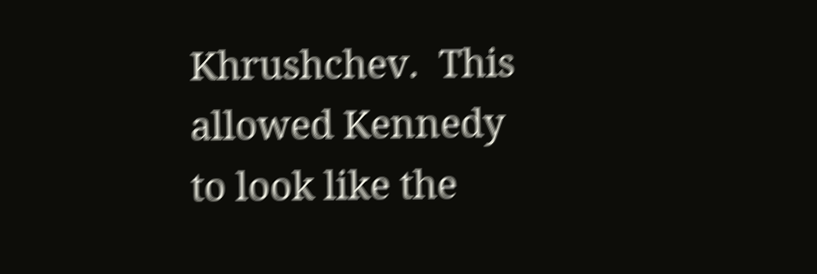Khrushchev.  This allowed Kennedy to look like the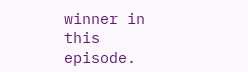winner in this episode.